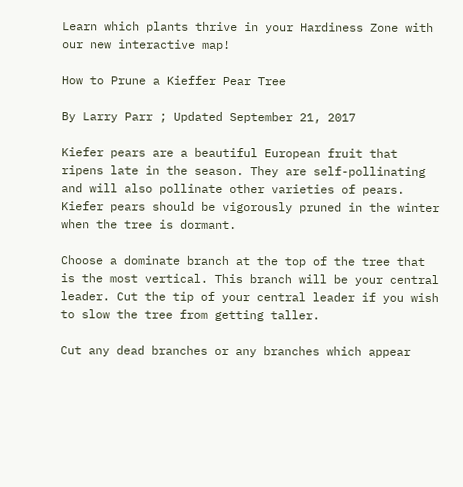Learn which plants thrive in your Hardiness Zone with our new interactive map!

How to Prune a Kieffer Pear Tree

By Larry Parr ; Updated September 21, 2017

Kiefer pears are a beautiful European fruit that ripens late in the season. They are self-pollinating and will also pollinate other varieties of pears. Kiefer pears should be vigorously pruned in the winter when the tree is dormant.

Choose a dominate branch at the top of the tree that is the most vertical. This branch will be your central leader. Cut the tip of your central leader if you wish to slow the tree from getting taller.

Cut any dead branches or any branches which appear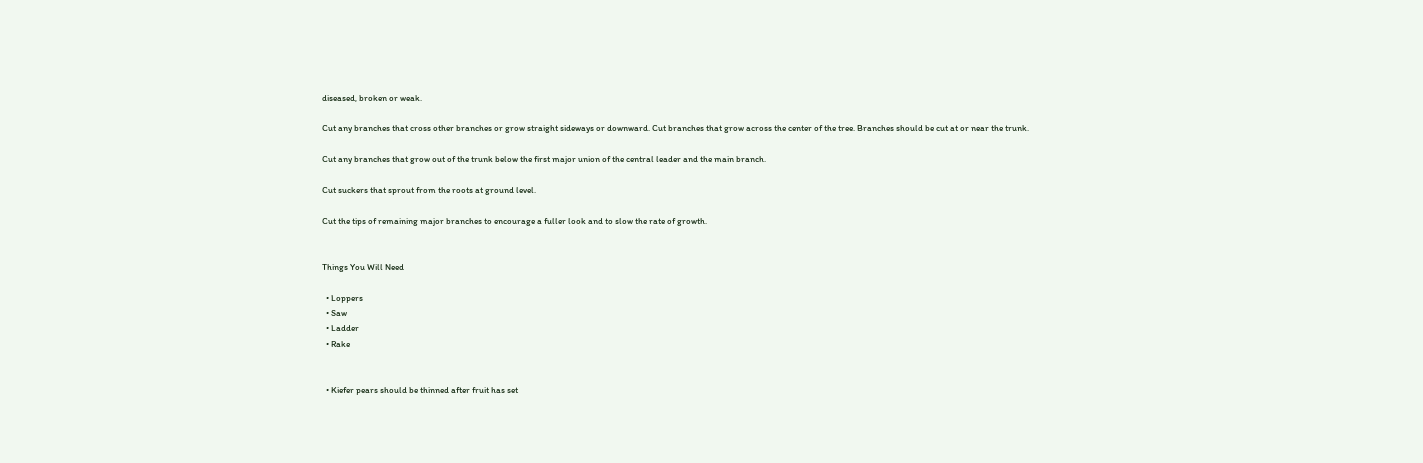diseased, broken or weak.

Cut any branches that cross other branches or grow straight sideways or downward. Cut branches that grow across the center of the tree. Branches should be cut at or near the trunk.

Cut any branches that grow out of the trunk below the first major union of the central leader and the main branch.

Cut suckers that sprout from the roots at ground level.

Cut the tips of remaining major branches to encourage a fuller look and to slow the rate of growth.


Things You Will Need

  • Loppers
  • Saw
  • Ladder
  • Rake


  • Kiefer pears should be thinned after fruit has set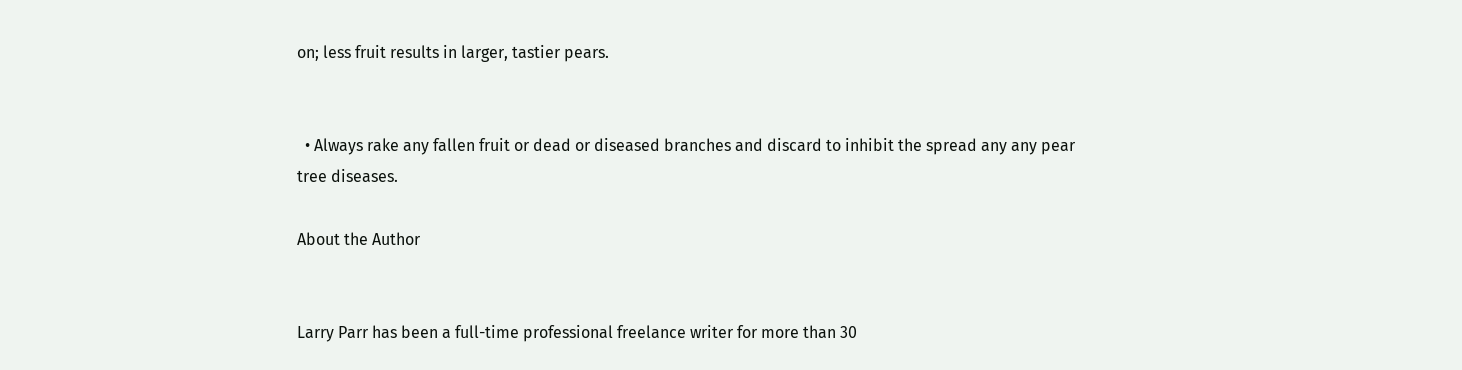on; less fruit results in larger, tastier pears.


  • Always rake any fallen fruit or dead or diseased branches and discard to inhibit the spread any any pear tree diseases.

About the Author


Larry Parr has been a full-time professional freelance writer for more than 30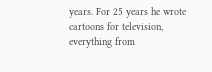years. For 25 years he wrote cartoons for television, everything from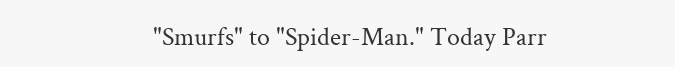"Smurfs" to "Spider-Man." Today Parr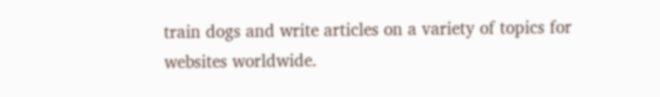train dogs and write articles on a variety of topics for websites worldwide.